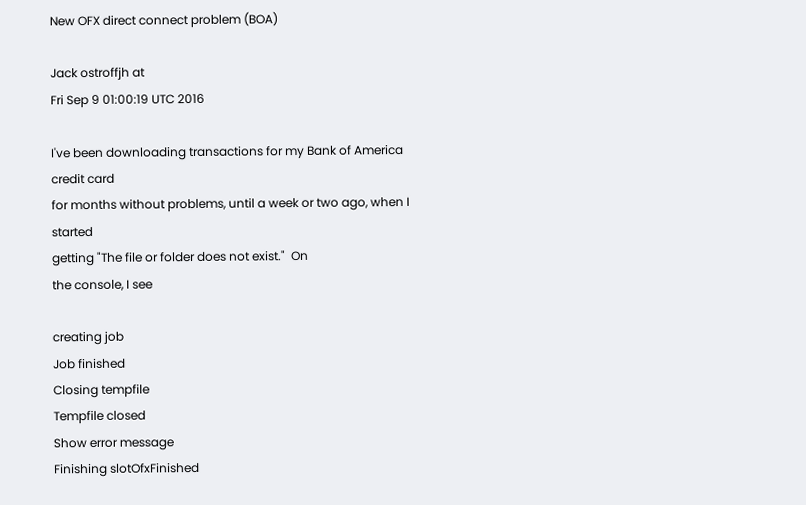New OFX direct connect problem (BOA)

Jack ostroffjh at
Fri Sep 9 01:00:19 UTC 2016

I've been downloading transactions for my Bank of America credit card
for months without problems, until a week or two ago, when I started
getting "The file or folder does not exist."  On
the console, I see

creating job
Job finished
Closing tempfile
Tempfile closed
Show error message
Finishing slotOfxFinished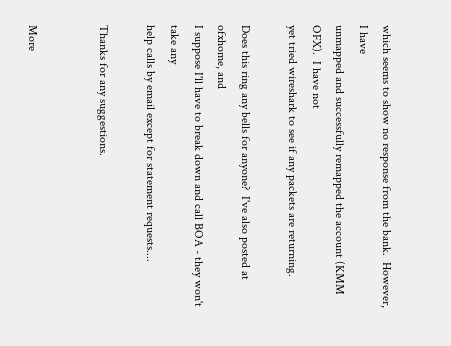which seems to show no response from the bank.  However, I have
unmapped and successfully remapped the account (KMM OFX).  I have not
yet tried wireshark to see if any packets are returning.

Does this ring any bells for anyone?  I've also posted at ofxhome, and
I suppose I'll have to break down and call BOA - they won't take any
help calls by email except for statement requests....

Thanks for any suggestions.


More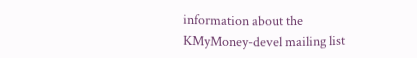information about the KMyMoney-devel mailing list